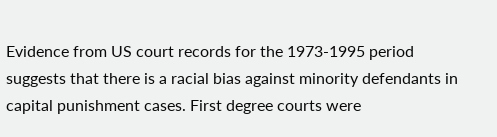Evidence from US court records for the 1973-1995 period suggests that there is a racial bias against minority defendants in capital punishment cases. First degree courts were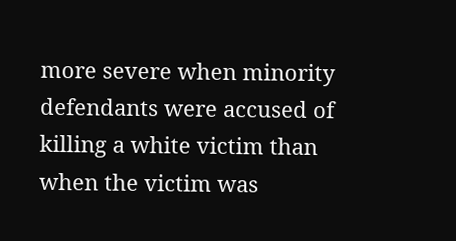more severe when minority defendants were accused of killing a white victim than when the victim was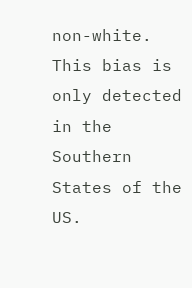non-white. This bias is only detected in the Southern States of the US.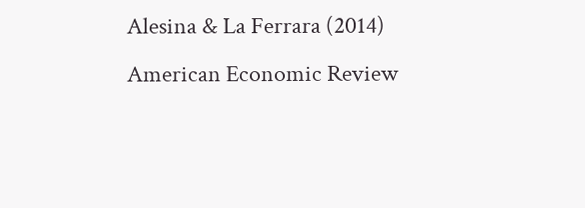Alesina & La Ferrara (2014) American Economic Review